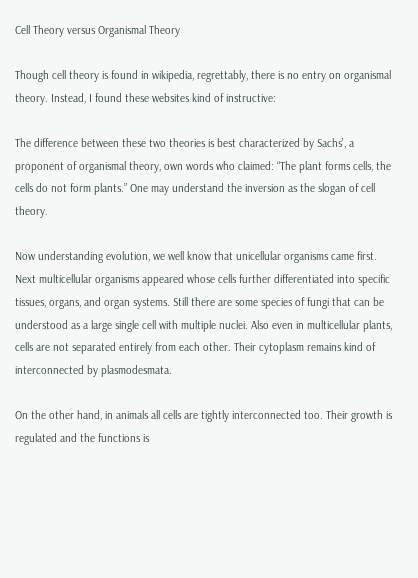Cell Theory versus Organismal Theory

Though cell theory is found in wikipedia, regrettably, there is no entry on organismal theory. Instead, I found these websites kind of instructive:

The difference between these two theories is best characterized by Sachs’, a proponent of organismal theory, own words who claimed: “The plant forms cells, the cells do not form plants.” One may understand the inversion as the slogan of cell theory.

Now understanding evolution, we well know that unicellular organisms came first. Next multicellular organisms appeared whose cells further differentiated into specific tissues, organs, and organ systems. Still there are some species of fungi that can be understood as a large single cell with multiple nuclei. Also even in multicellular plants, cells are not separated entirely from each other. Their cytoplasm remains kind of interconnected by plasmodesmata.

On the other hand, in animals all cells are tightly interconnected too. Their growth is regulated and the functions is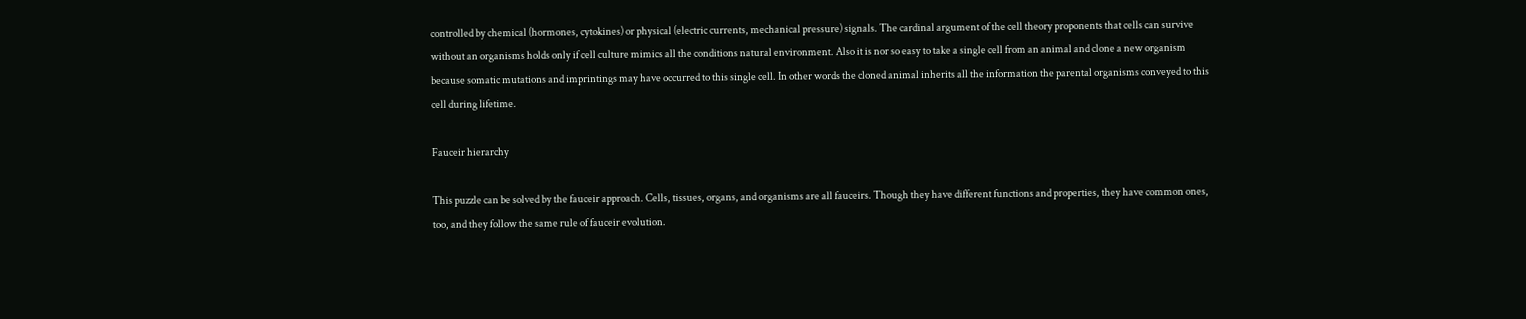controlled by chemical (hormones, cytokines) or physical (electric currents, mechanical pressure) signals. The cardinal argument of the cell theory proponents that cells can survive without an organisms holds only if cell culture mimics all the conditions natural environment. Also it is nor so easy to take a single cell from an animal and clone a new organism because somatic mutations and imprintings may have occurred to this single cell. In other words the cloned animal inherits all the information the parental organisms conveyed to this cell during lifetime.

Fauceir hierarchy

This puzzle can be solved by the fauceir approach. Cells, tissues, organs, and organisms are all fauceirs. Though they have different functions and properties, they have common ones, too, and they follow the same rule of fauceir evolution.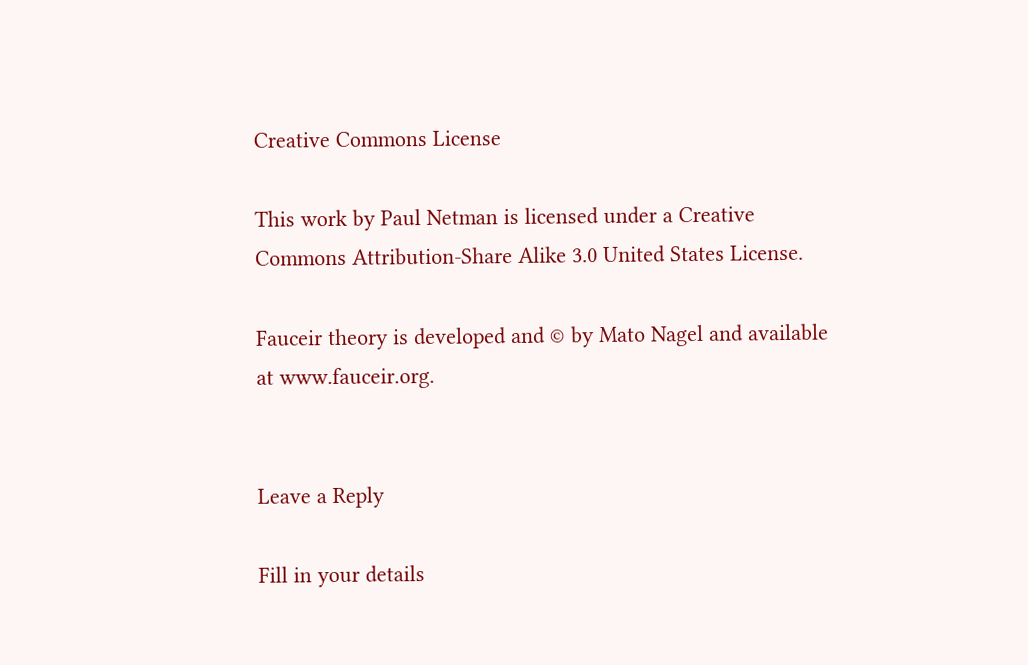Creative Commons License

This work by Paul Netman is licensed under a Creative Commons Attribution-Share Alike 3.0 United States License.

Fauceir theory is developed and © by Mato Nagel and available at www.fauceir.org.


Leave a Reply

Fill in your details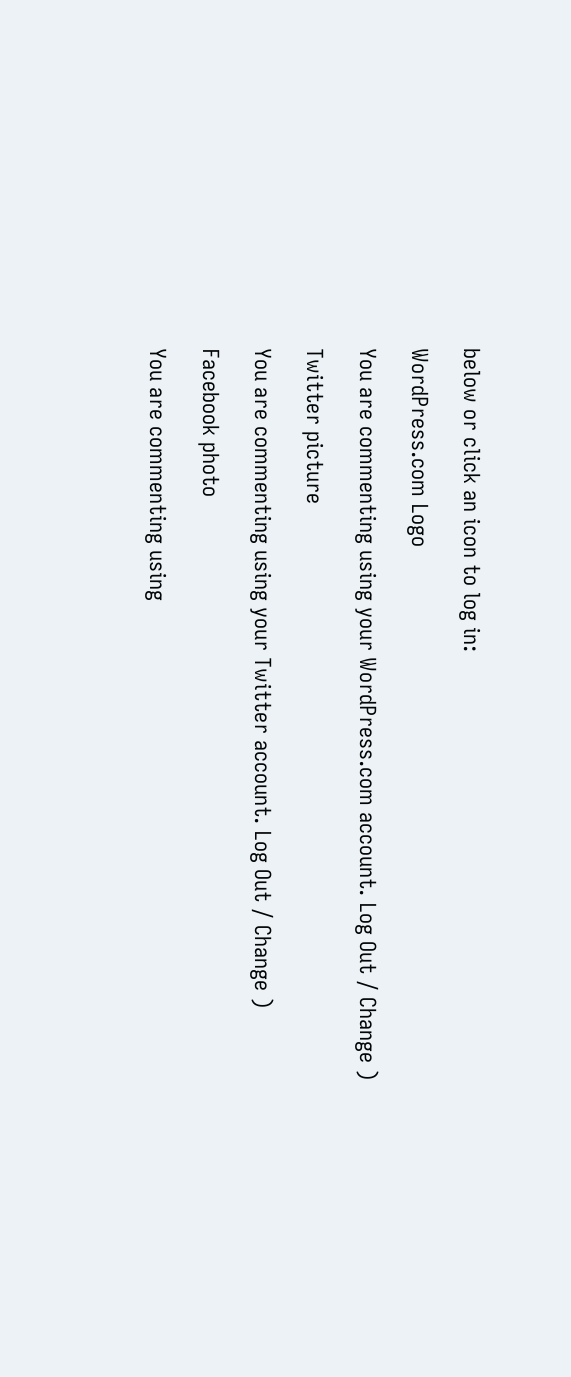below or click an icon to log in:

WordPress.com Logo

You are commenting using your WordPress.com account. Log Out / Change )

Twitter picture

You are commenting using your Twitter account. Log Out / Change )

Facebook photo

You are commenting using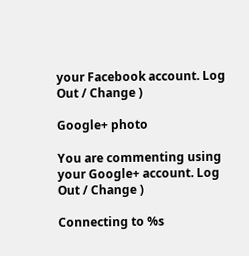your Facebook account. Log Out / Change )

Google+ photo

You are commenting using your Google+ account. Log Out / Change )

Connecting to %s